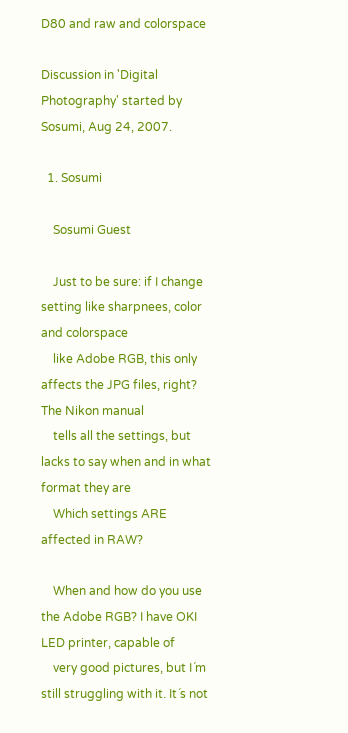D80 and raw and colorspace

Discussion in 'Digital Photography' started by Sosumi, Aug 24, 2007.

  1. Sosumi

    Sosumi Guest

    Just to be sure: if I change setting like sharpnees, color and colorspace
    like Adobe RGB, this only affects the JPG files, right? The Nikon manual
    tells all the settings, but lacks to say when and in what format they are
    Which settings ARE affected in RAW?

    When and how do you use the Adobe RGB? I have OKI LED printer, capable of
    very good pictures, but I´m still struggling with it. It´s not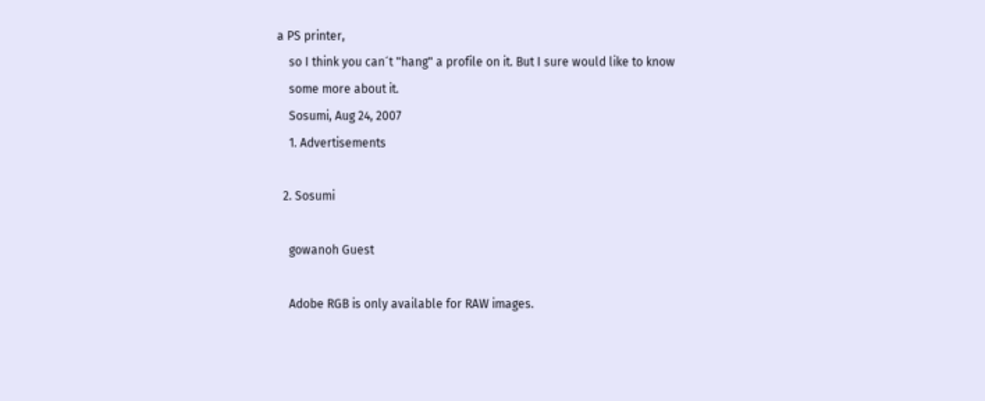a PS printer,
    so I think you can´t "hang" a profile on it. But I sure would like to know
    some more about it.
    Sosumi, Aug 24, 2007
    1. Advertisements

  2. Sosumi

    gowanoh Guest

    Adobe RGB is only available for RAW images.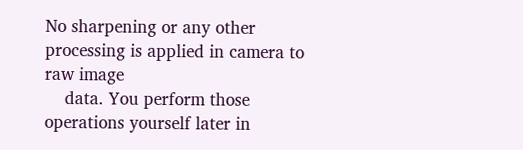No sharpening or any other processing is applied in camera to raw image
    data. You perform those operations yourself later in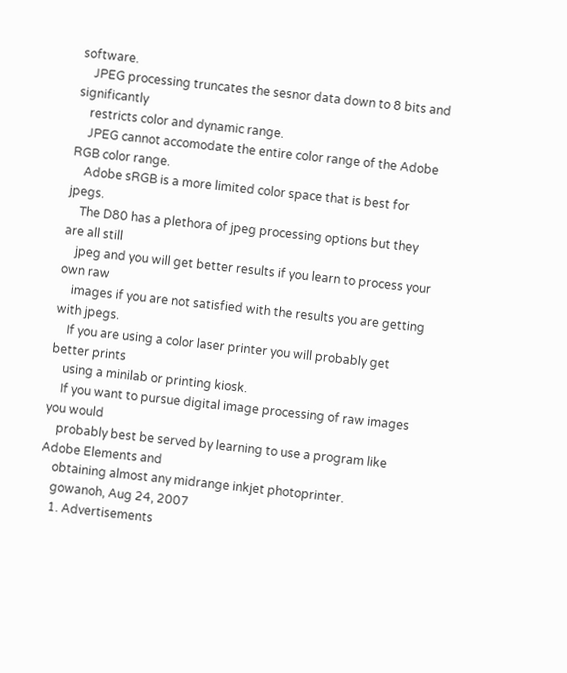software.
    JPEG processing truncates the sesnor data down to 8 bits and significantly
    restricts color and dynamic range.
    JPEG cannot accomodate the entire color range of the Adobe RGB color range.
    Adobe sRGB is a more limited color space that is best for jpegs.
    The D80 has a plethora of jpeg processing options but they are all still
    jpeg and you will get better results if you learn to process your own raw
    images if you are not satisfied with the results you are getting with jpegs.
    If you are using a color laser printer you will probably get better prints
    using a minilab or printing kiosk.
    If you want to pursue digital image processing of raw images you would
    probably best be served by learning to use a program like Adobe Elements and
    obtaining almost any midrange inkjet photoprinter.
    gowanoh, Aug 24, 2007
    1. Advertisements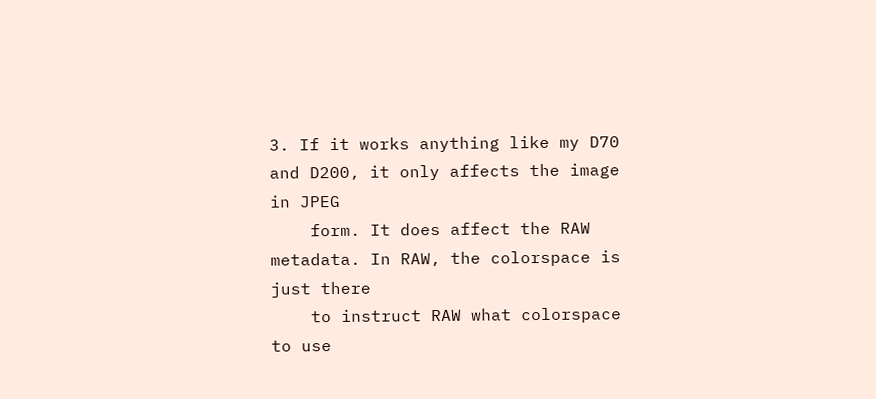3. If it works anything like my D70 and D200, it only affects the image in JPEG
    form. It does affect the RAW metadata. In RAW, the colorspace is just there
    to instruct RAW what colorspace to use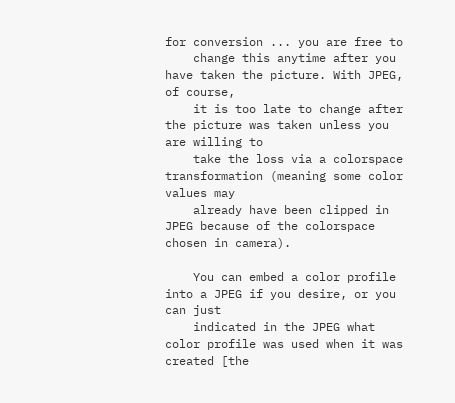for conversion ... you are free to
    change this anytime after you have taken the picture. With JPEG, of course,
    it is too late to change after the picture was taken unless you are willing to
    take the loss via a colorspace transformation (meaning some color values may
    already have been clipped in JPEG because of the colorspace chosen in camera).

    You can embed a color profile into a JPEG if you desire, or you can just
    indicated in the JPEG what color profile was used when it was created [the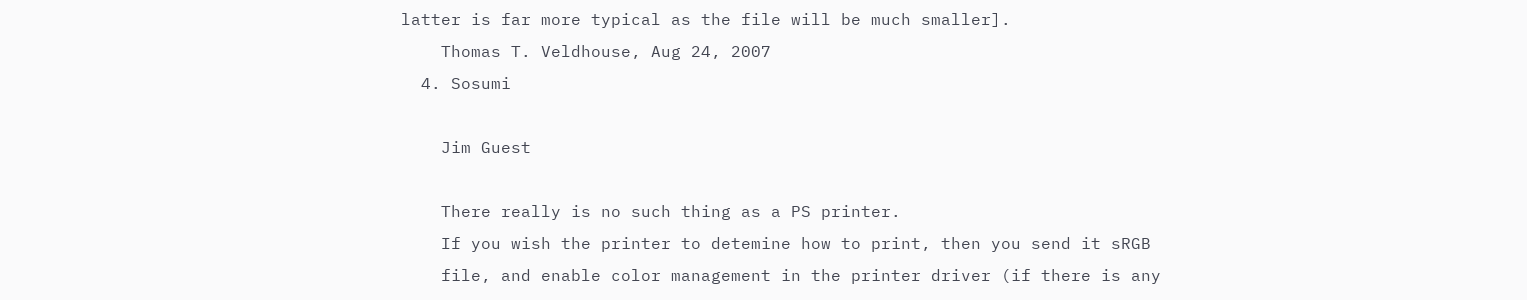latter is far more typical as the file will be much smaller].
    Thomas T. Veldhouse, Aug 24, 2007
  4. Sosumi

    Jim Guest

    There really is no such thing as a PS printer.
    If you wish the printer to detemine how to print, then you send it sRGB
    file, and enable color management in the printer driver (if there is any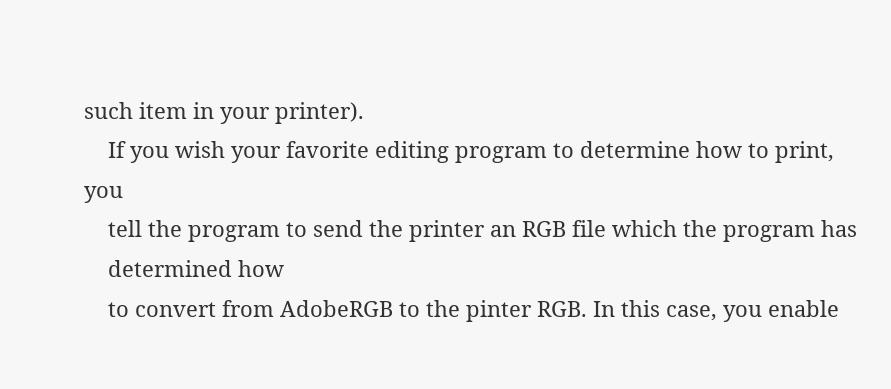such item in your printer).
    If you wish your favorite editing program to determine how to print, you
    tell the program to send the printer an RGB file which the program has
    determined how
    to convert from AdobeRGB to the pinter RGB. In this case, you enable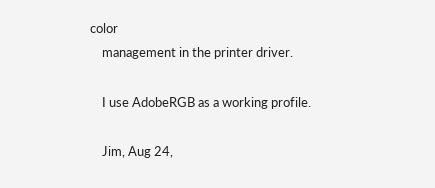color
    management in the printer driver.

    I use AdobeRGB as a working profile.

    Jim, Aug 24,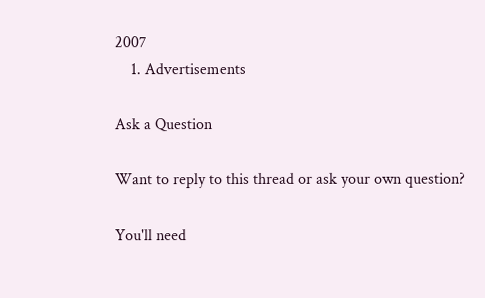2007
    1. Advertisements

Ask a Question

Want to reply to this thread or ask your own question?

You'll need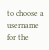to choose a username for the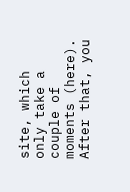site, which only take a couple of moments (here). After that, you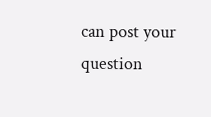can post your question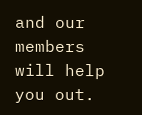and our members will help you out.